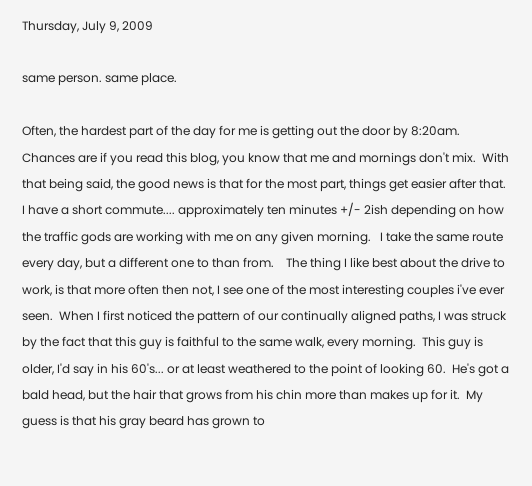Thursday, July 9, 2009

same person. same place.

Often, the hardest part of the day for me is getting out the door by 8:20am.  Chances are if you read this blog, you know that me and mornings don't mix.  With that being said, the good news is that for the most part, things get easier after that.  I have a short commute.... approximately ten minutes +/- 2ish depending on how the traffic gods are working with me on any given morning.   I take the same route every day, but a different one to than from.    The thing I like best about the drive to work, is that more often then not, I see one of the most interesting couples i've ever seen.  When I first noticed the pattern of our continually aligned paths, I was struck by the fact that this guy is faithful to the same walk, every morning.  This guy is older, I'd say in his 60's... or at least weathered to the point of looking 60.  He's got a bald head, but the hair that grows from his chin more than makes up for it.  My guess is that his gray beard has grown to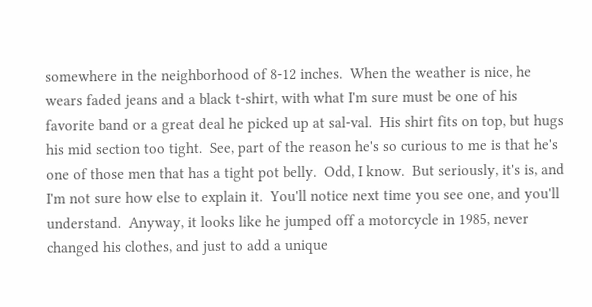somewhere in the neighborhood of 8-12 inches.  When the weather is nice, he wears faded jeans and a black t-shirt, with what I'm sure must be one of his favorite band or a great deal he picked up at sal-val.  His shirt fits on top, but hugs his mid section too tight.  See, part of the reason he's so curious to me is that he's one of those men that has a tight pot belly.  Odd, I know.  But seriously, it's is, and I'm not sure how else to explain it.  You'll notice next time you see one, and you'll understand.  Anyway, it looks like he jumped off a motorcycle in 1985, never changed his clothes, and just to add a unique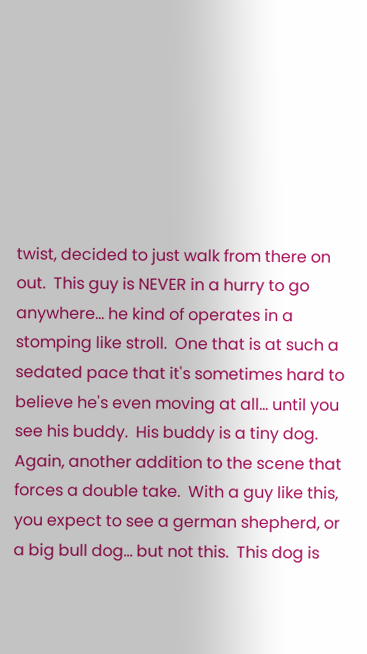twist, decided to just walk from there on out.  This guy is NEVER in a hurry to go anywhere... he kind of operates in a stomping like stroll.  One that is at such a sedated pace that it's sometimes hard to believe he's even moving at all... until you see his buddy.  His buddy is a tiny dog.  Again, another addition to the scene that forces a double take.  With a guy like this, you expect to see a german shepherd, or a big bull dog... but not this.  This dog is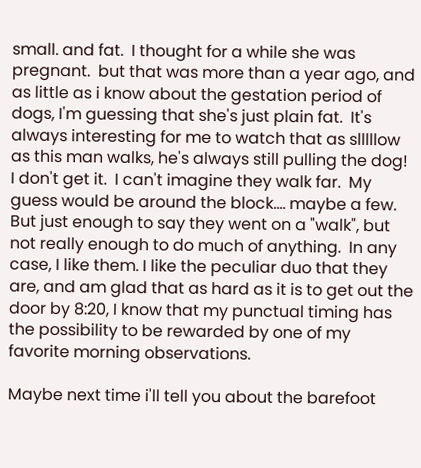small. and fat.  I thought for a while she was pregnant.  but that was more than a year ago, and as little as i know about the gestation period of dogs, I'm guessing that she's just plain fat.  It's always interesting for me to watch that as slllllow as this man walks, he's always still pulling the dog! I don't get it.  I can't imagine they walk far.  My guess would be around the block.... maybe a few.  But just enough to say they went on a "walk", but not really enough to do much of anything.  In any case, I like them. I like the peculiar duo that they are, and am glad that as hard as it is to get out the door by 8:20, I know that my punctual timing has the possibility to be rewarded by one of my favorite morning observations.

Maybe next time i'll tell you about the barefoot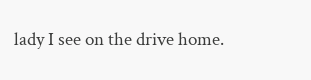lady I see on the drive home.